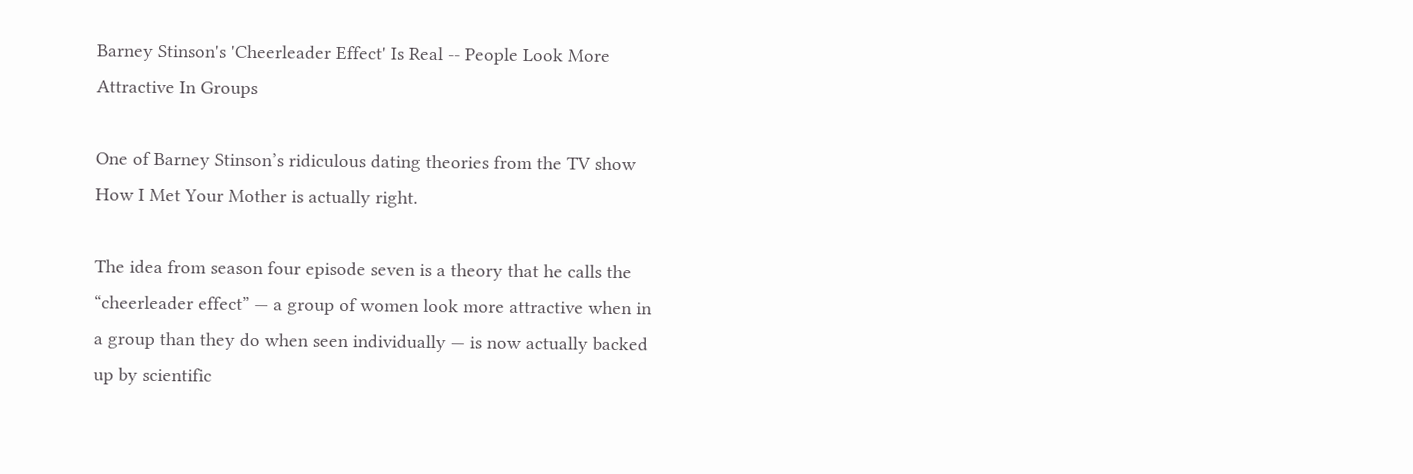Barney Stinson's 'Cheerleader Effect' Is Real -- People Look More Attractive In Groups

One of Barney Stinson’s ridiculous dating theories from the TV show How I Met Your Mother is actually right.

The idea from season four episode seven is a theory that he calls the “cheerleader effect” — a group of women look more attractive when in a group than they do when seen individually — is now actually backed up by scientific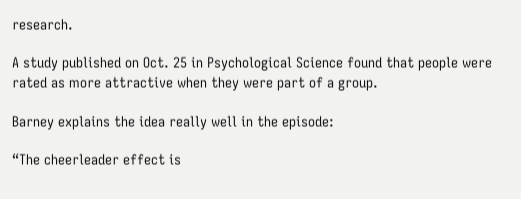research.

A study published on Oct. 25 in Psychological Science found that people were rated as more attractive when they were part of a group.

Barney explains the idea really well in the episode:

“The cheerleader effect is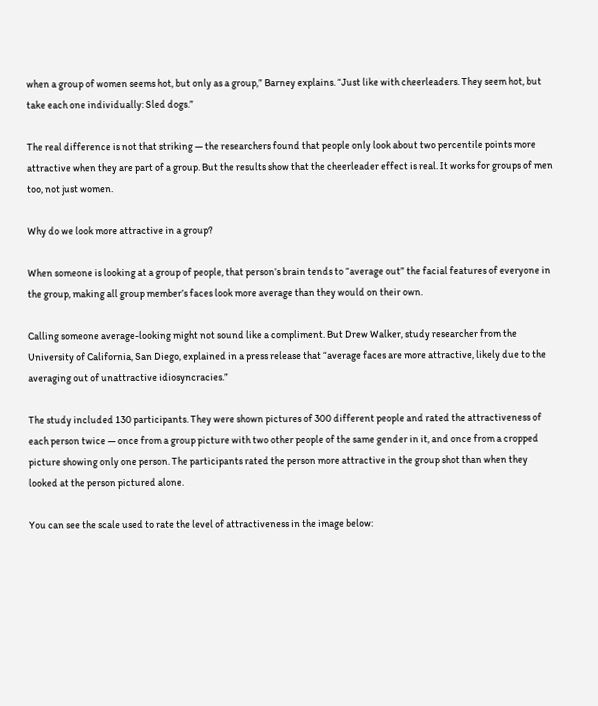when a group of women seems hot, but only as a group,” Barney explains. “Just like with cheerleaders. They seem hot, but take each one individually: Sled dogs.”

The real difference is not that striking — the researchers found that people only look about two percentile points more attractive when they are part of a group. But the results show that the cheerleader effect is real. It works for groups of men too, not just women.

Why do we look more attractive in a group?

When someone is looking at a group of people, that person’s brain tends to “average out” the facial features of everyone in the group, making all group member’s faces look more average than they would on their own.

Calling someone average-looking might not sound like a compliment. But Drew Walker, study researcher from the University of California, San Diego, explained in a press release that “average faces are more attractive, likely due to the averaging out of unattractive idiosyncracies.”

The study included 130 participants. They were shown pictures of 300 different people and rated the attractiveness of each person twice — once from a group picture with two other people of the same gender in it, and once from a cropped picture showing only one person. The participants rated the person more attractive in the group shot than when they looked at the person pictured alone.

You can see the scale used to rate the level of attractiveness in the image below: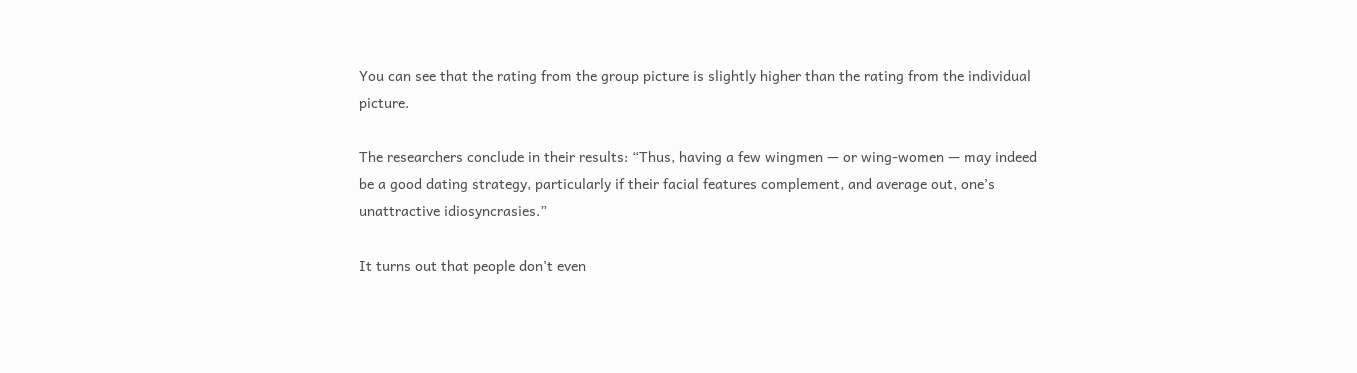You can see that the rating from the group picture is slightly higher than the rating from the individual picture.

The researchers conclude in their results: “Thus, having a few wingmen — or wing-women — may indeed be a good dating strategy, particularly if their facial features complement, and average out, one’s unattractive idiosyncrasies.”

It turns out that people don’t even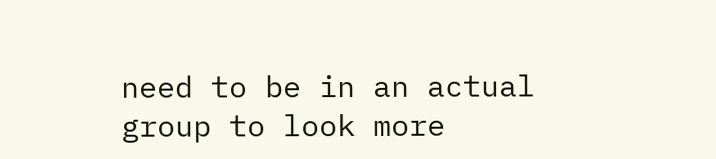need to be in an actual group to look more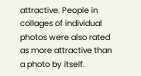attractive. People in collages of individual photos were also rated as more attractive than a photo by itself.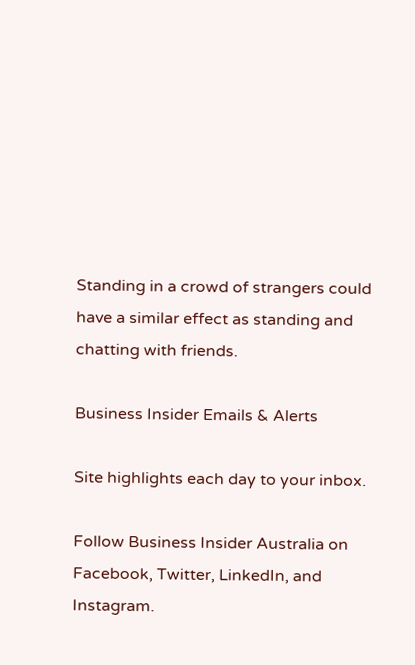Standing in a crowd of strangers could have a similar effect as standing and chatting with friends.

Business Insider Emails & Alerts

Site highlights each day to your inbox.

Follow Business Insider Australia on Facebook, Twitter, LinkedIn, and Instagram.